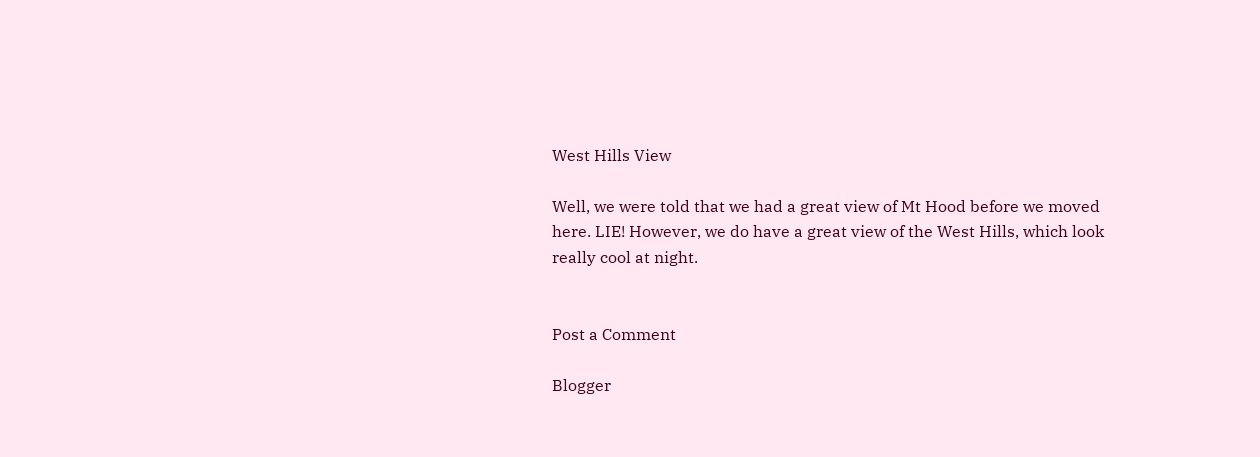West Hills View

Well, we were told that we had a great view of Mt Hood before we moved here. LIE! However, we do have a great view of the West Hills, which look really cool at night.


Post a Comment

Blogger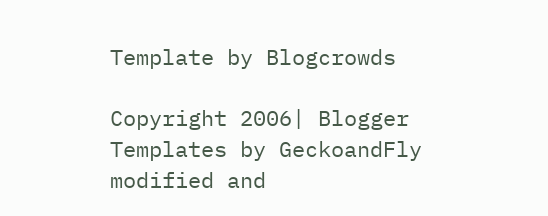Template by Blogcrowds

Copyright 2006| Blogger Templates by GeckoandFly modified and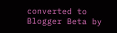converted to Blogger Beta by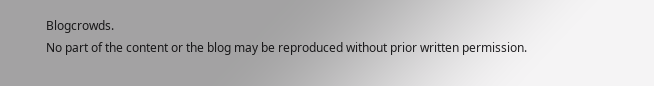Blogcrowds.
No part of the content or the blog may be reproduced without prior written permission.